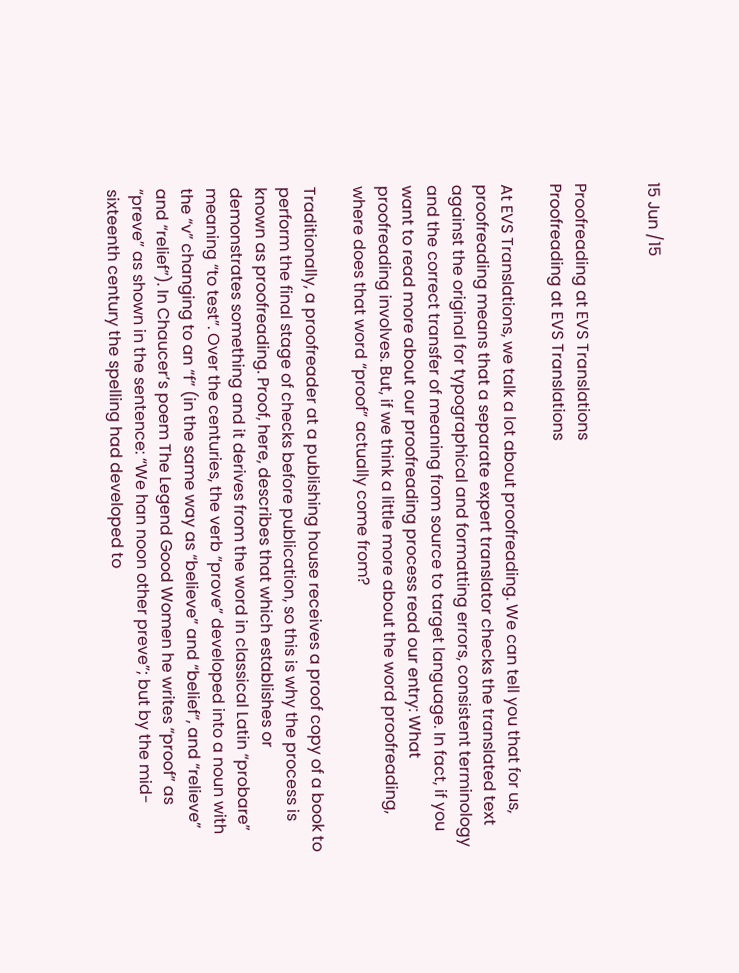15 Jun /15


Proofreading at EVS Translations
Proofreading at EVS Translations

At EVS Translations, we talk a lot about proofreading. We can tell you that for us, proofreading means that a separate expert translator checks the translated text against the original for typographical and formatting errors, consistent terminology and the correct transfer of meaning from source to target language. In fact, if you want to read more about our proofreading process read our entry: What proofreading involves. But, if we think a little more about the word proofreading, where does that word “proof” actually come from?

Traditionally, a proofreader at a publishing house receives a proof copy of a book to perform the final stage of checks before publication, so this is why the process is known as proofreading. Proof, here, describes that which establishes or demonstrates something and it derives from the word in classical Latin “probare” meaning “to test”. Over the centuries, the verb “prove” developed into a noun with the “v” changing to an “f” (in the same way as “believe” and “belief”, and “relieve” and “relief”). In Chaucer’s poem The Legend Good Women he writes “proof” as “preve” as shown in the sentence: “We han noon other preve”; but by the mid-sixteenth century the spelling had developed to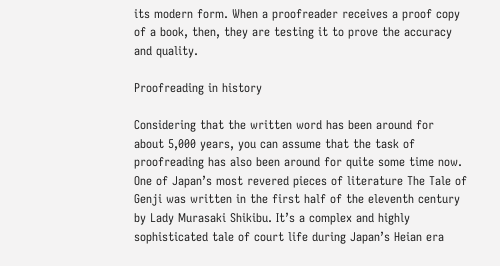its modern form. When a proofreader receives a proof copy of a book, then, they are testing it to prove the accuracy and quality.

Proofreading in history

Considering that the written word has been around for about 5,000 years, you can assume that the task of proofreading has also been around for quite some time now. One of Japan’s most revered pieces of literature The Tale of Genji was written in the first half of the eleventh century by Lady Murasaki Shikibu. It’s a complex and highly sophisticated tale of court life during Japan’s Heian era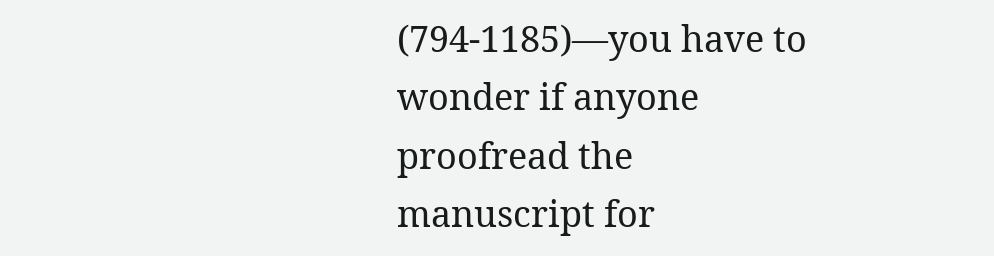(794-1185)—you have to wonder if anyone proofread the manuscript for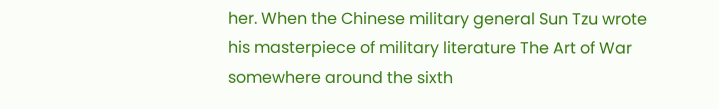her. When the Chinese military general Sun Tzu wrote his masterpiece of military literature The Art of War somewhere around the sixth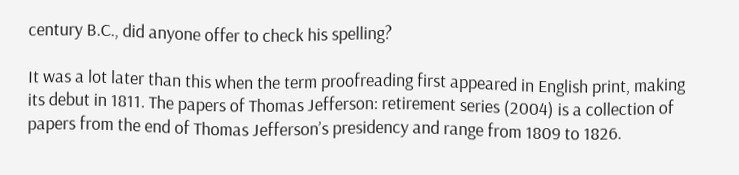century B.C., did anyone offer to check his spelling?

It was a lot later than this when the term proofreading first appeared in English print, making its debut in 1811. The papers of Thomas Jefferson: retirement series (2004) is a collection of papers from the end of Thomas Jefferson’s presidency and range from 1809 to 1826.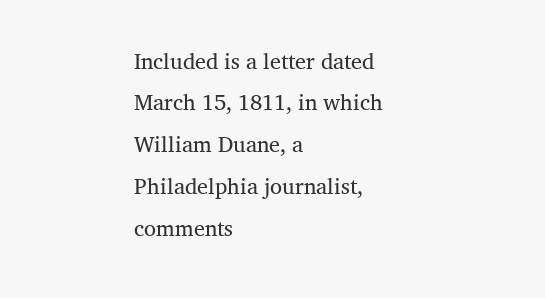Included is a letter dated March 15, 1811, in which William Duane, a Philadelphia journalist, comments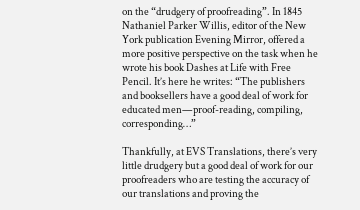on the “drudgery of proofreading”. In 1845 Nathaniel Parker Willis, editor of the New York publication Evening Mirror, offered a more positive perspective on the task when he wrote his book Dashes at Life with Free Pencil. It’s here he writes: “The publishers and booksellers have a good deal of work for educated men—proof-reading, compiling, corresponding…”

Thankfully, at EVS Translations, there’s very little drudgery but a good deal of work for our proofreaders who are testing the accuracy of our translations and proving the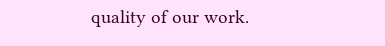quality of our work.